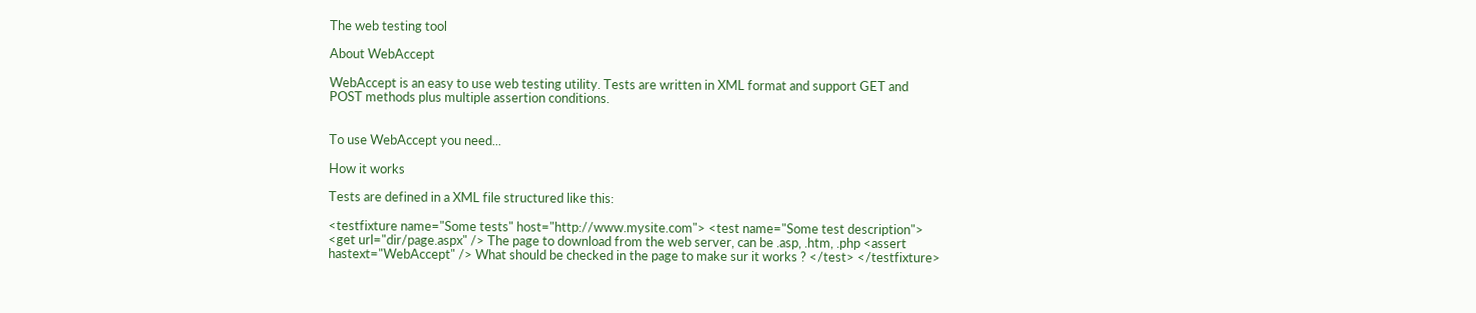The web testing tool

About WebAccept

WebAccept is an easy to use web testing utility. Tests are written in XML format and support GET and POST methods plus multiple assertion conditions.


To use WebAccept you need...

How it works

Tests are defined in a XML file structured like this:

<testfixture name="Some tests" host="http://www.mysite.com"> <test name="Some test description"> <get url="dir/page.aspx" /> The page to download from the web server, can be .asp, .htm, .php <assert hastext="WebAccept" /> What should be checked in the page to make sur it works ? </test> </testfixture>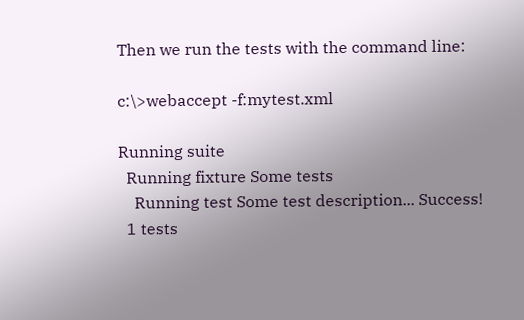Then we run the tests with the command line:

c:\>webaccept -f:mytest.xml

Running suite
  Running fixture Some tests
    Running test Some test description... Success!
  1 tests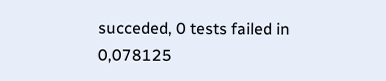succeded, 0 tests failed in 0,078125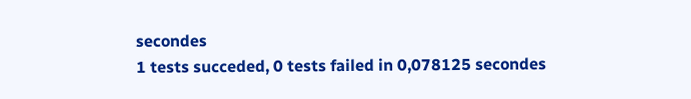secondes
1 tests succeded, 0 tests failed in 0,078125 secondes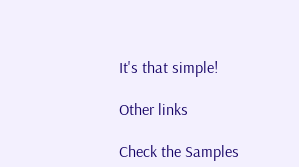It's that simple!

Other links

Check the Samples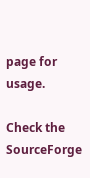page for usage.

Check the SourceForge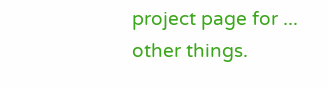project page for ... other things.